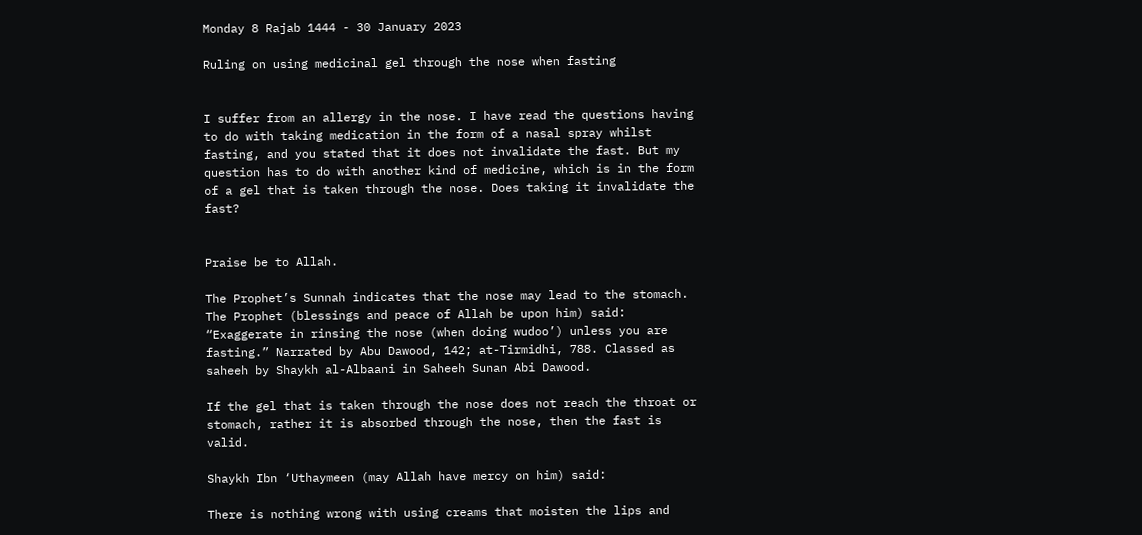Monday 8 Rajab 1444 - 30 January 2023

Ruling on using medicinal gel through the nose when fasting


I suffer from an allergy in the nose. I have read the questions having to do with taking medication in the form of a nasal spray whilst fasting, and you stated that it does not invalidate the fast. But my question has to do with another kind of medicine, which is in the form of a gel that is taken through the nose. Does taking it invalidate the fast?


Praise be to Allah.

The Prophet’s Sunnah indicates that the nose may lead to the stomach. The Prophet (blessings and peace of Allah be upon him) said: “Exaggerate in rinsing the nose (when doing wudoo’) unless you are fasting.” Narrated by Abu Dawood, 142; at-Tirmidhi, 788. Classed as saheeh by Shaykh al-Albaani in Saheeh Sunan Abi Dawood.

If the gel that is taken through the nose does not reach the throat or stomach, rather it is absorbed through the nose, then the fast is valid.

Shaykh Ibn ‘Uthaymeen (may Allah have mercy on him) said:

There is nothing wrong with using creams that moisten the lips and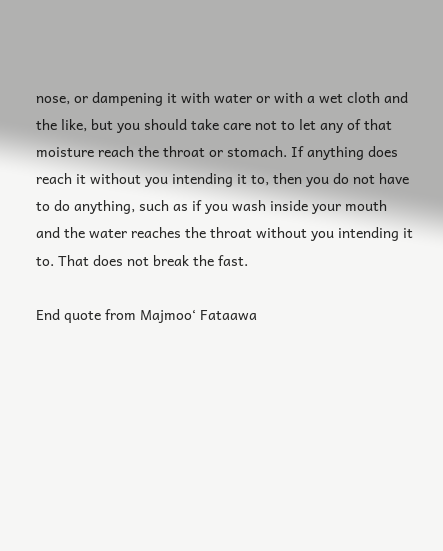nose, or dampening it with water or with a wet cloth and the like, but you should take care not to let any of that moisture reach the throat or stomach. If anything does reach it without you intending it to, then you do not have to do anything, such as if you wash inside your mouth and the water reaches the throat without you intending it to. That does not break the fast.

End quote from Majmoo‘ Fataawa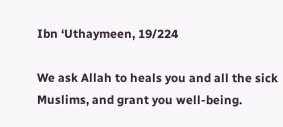Ibn ‘Uthaymeen, 19/224

We ask Allah to heals you and all the sick Muslims, and grant you well-being.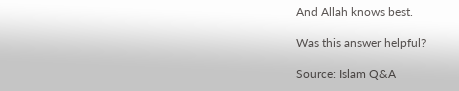And Allah knows best.

Was this answer helpful?

Source: Islam Q&A